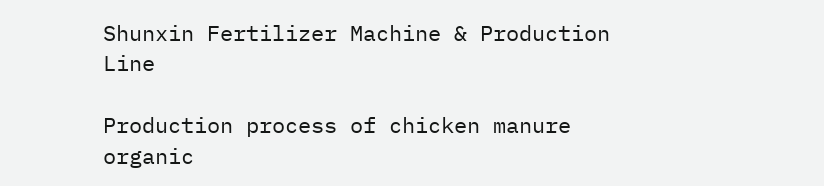Shunxin Fertilizer Machine & Production Line

Production process of chicken manure organic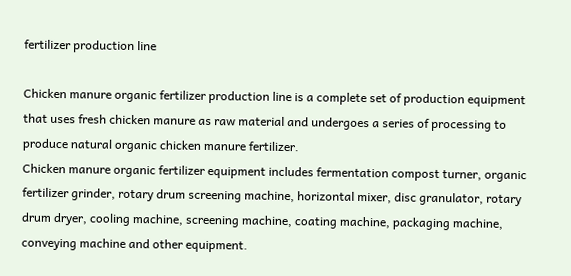fertilizer production line

Chicken manure organic fertilizer production line is a complete set of production equipment that uses fresh chicken manure as raw material and undergoes a series of processing to produce natural organic chicken manure fertilizer.
Chicken manure organic fertilizer equipment includes fermentation compost turner, organic fertilizer grinder, rotary drum screening machine, horizontal mixer, disc granulator, rotary drum dryer, cooling machine, screening machine, coating machine, packaging machine, conveying machine and other equipment.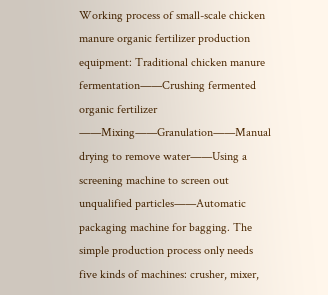Working process of small-scale chicken manure organic fertilizer production equipment: Traditional chicken manure fermentation——Crushing fermented organic fertilizer ——Mixing——Granulation——Manual drying to remove water——Using a screening machine to screen out unqualified particles——Automatic packaging machine for bagging. The simple production process only needs five kinds of machines: crusher, mixer,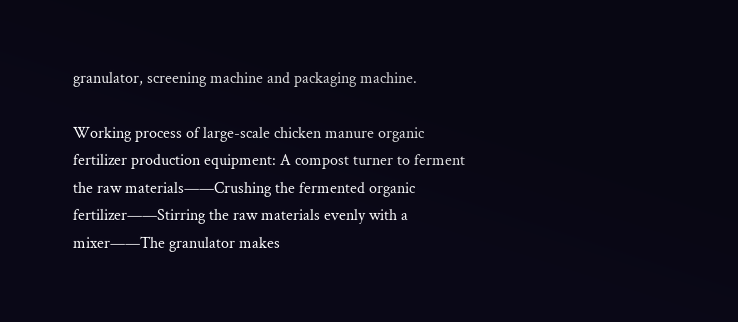granulator, screening machine and packaging machine.

Working process of large-scale chicken manure organic fertilizer production equipment: A compost turner to ferment the raw materials——Crushing the fermented organic fertilizer——Stirring the raw materials evenly with a mixer——The granulator makes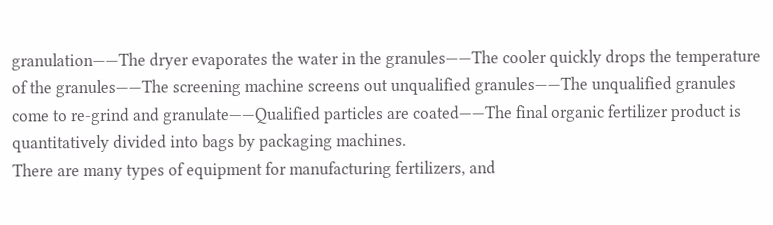granulation——The dryer evaporates the water in the granules——The cooler quickly drops the temperature of the granules——The screening machine screens out unqualified granules——The unqualified granules come to re-grind and granulate——Qualified particles are coated——The final organic fertilizer product is quantitatively divided into bags by packaging machines.
There are many types of equipment for manufacturing fertilizers, and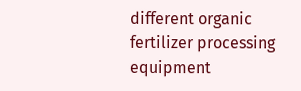different organic fertilizer processing equipment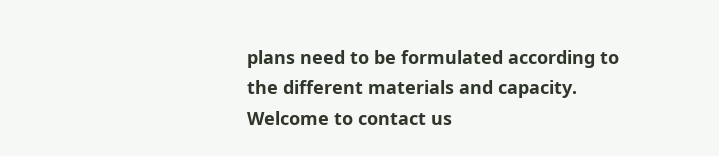plans need to be formulated according to the different materials and capacity. Welcome to contact us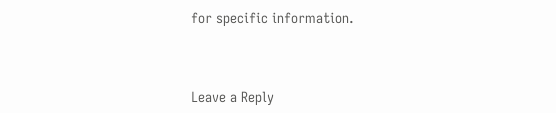for specific information.



Leave a Reply